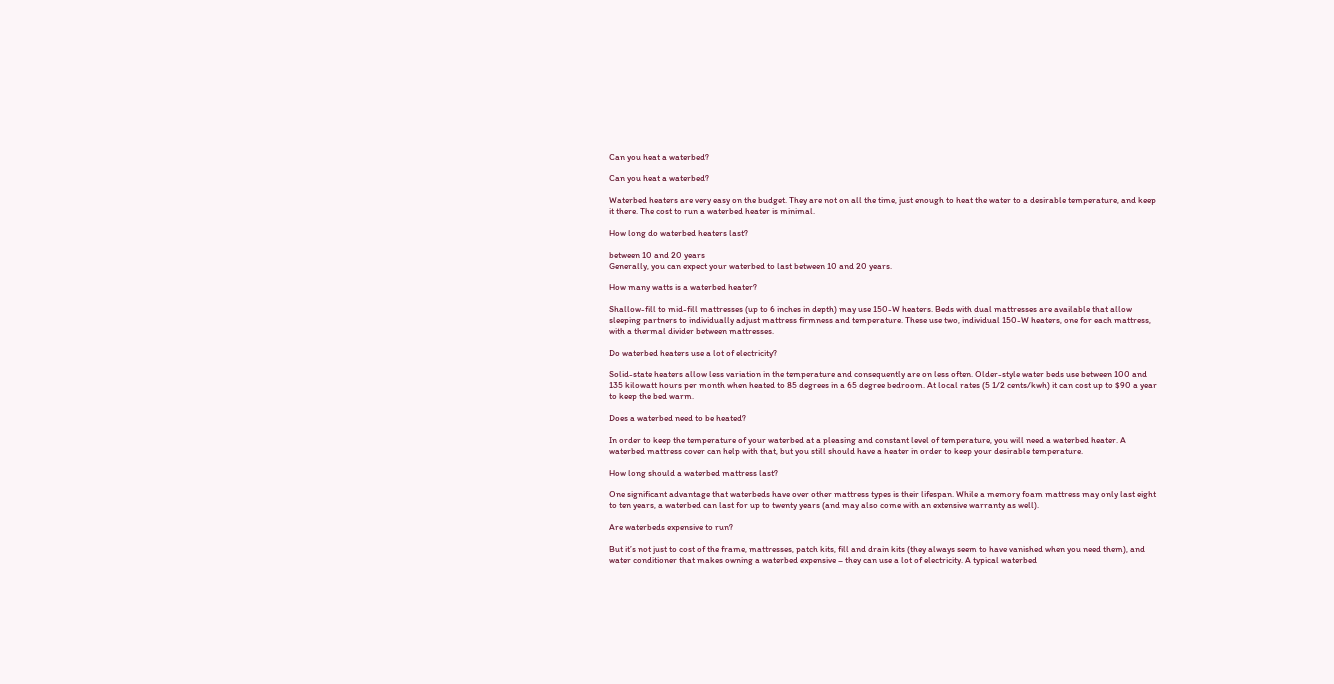Can you heat a waterbed?

Can you heat a waterbed?

Waterbed heaters are very easy on the budget. They are not on all the time, just enough to heat the water to a desirable temperature, and keep it there. The cost to run a waterbed heater is minimal.

How long do waterbed heaters last?

between 10 and 20 years
Generally, you can expect your waterbed to last between 10 and 20 years.

How many watts is a waterbed heater?

Shallow-fill to mid-fill mattresses (up to 6 inches in depth) may use 150-W heaters. Beds with dual mattresses are available that allow sleeping partners to individually adjust mattress firmness and temperature. These use two, individual 150-W heaters, one for each mattress, with a thermal divider between mattresses.

Do waterbed heaters use a lot of electricity?

Solid-state heaters allow less variation in the temperature and consequently are on less often. Older-style water beds use between 100 and 135 kilowatt hours per month when heated to 85 degrees in a 65 degree bedroom. At local rates (5 1/2 cents/kwh) it can cost up to $90 a year to keep the bed warm.

Does a waterbed need to be heated?

In order to keep the temperature of your waterbed at a pleasing and constant level of temperature, you will need a waterbed heater. A waterbed mattress cover can help with that, but you still should have a heater in order to keep your desirable temperature.

How long should a waterbed mattress last?

One significant advantage that waterbeds have over other mattress types is their lifespan. While a memory foam mattress may only last eight to ten years, a waterbed can last for up to twenty years (and may also come with an extensive warranty as well).

Are waterbeds expensive to run?

But it’s not just to cost of the frame, mattresses, patch kits, fill and drain kits (they always seem to have vanished when you need them), and water conditioner that makes owning a waterbed expensive – they can use a lot of electricity. A typical waterbed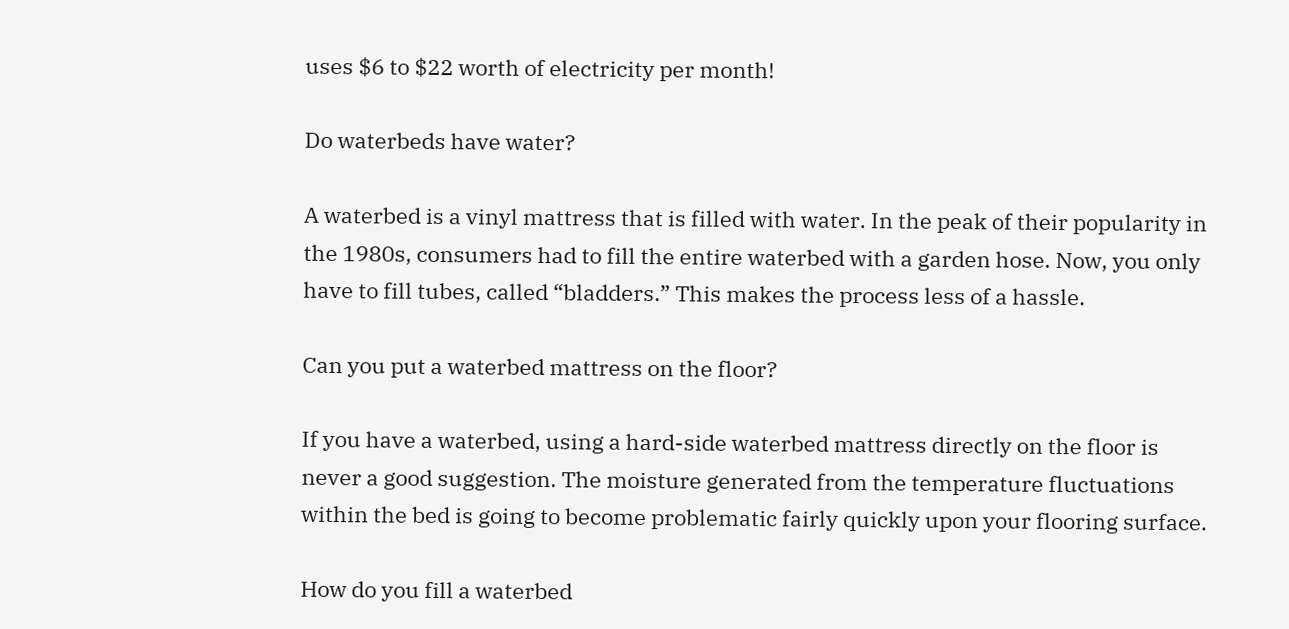uses $6 to $22 worth of electricity per month!

Do waterbeds have water?

A waterbed is a vinyl mattress that is filled with water. In the peak of their popularity in the 1980s, consumers had to fill the entire waterbed with a garden hose. Now, you only have to fill tubes, called “bladders.” This makes the process less of a hassle.

Can you put a waterbed mattress on the floor?

If you have a waterbed, using a hard-side waterbed mattress directly on the floor is never a good suggestion. The moisture generated from the temperature fluctuations within the bed is going to become problematic fairly quickly upon your flooring surface.

How do you fill a waterbed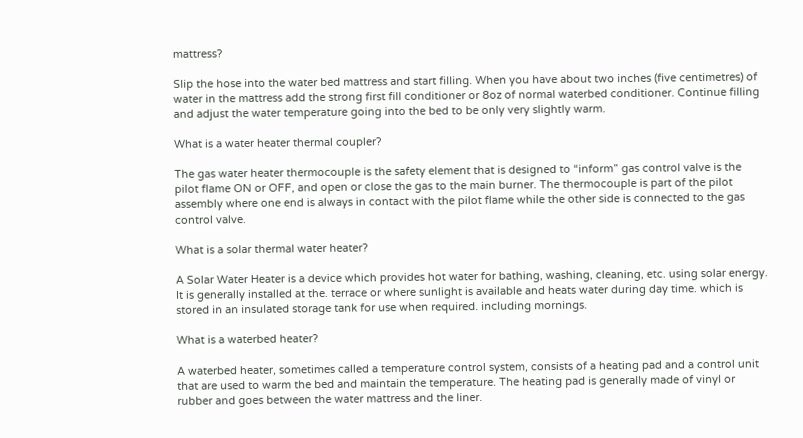mattress?

Slip the hose into the water bed mattress and start filling. When you have about two inches (five centimetres) of water in the mattress add the strong first fill conditioner or 8oz of normal waterbed conditioner. Continue filling and adjust the water temperature going into the bed to be only very slightly warm.

What is a water heater thermal coupler?

The gas water heater thermocouple is the safety element that is designed to “inform” gas control valve is the pilot flame ON or OFF, and open or close the gas to the main burner. The thermocouple is part of the pilot assembly where one end is always in contact with the pilot flame while the other side is connected to the gas control valve.

What is a solar thermal water heater?

A Solar Water Heater is a device which provides hot water for bathing, washing, cleaning, etc. using solar energy. It is generally installed at the. terrace or where sunlight is available and heats water during day time. which is stored in an insulated storage tank for use when required. including mornings.

What is a waterbed heater?

A waterbed heater, sometimes called a temperature control system, consists of a heating pad and a control unit that are used to warm the bed and maintain the temperature. The heating pad is generally made of vinyl or rubber and goes between the water mattress and the liner.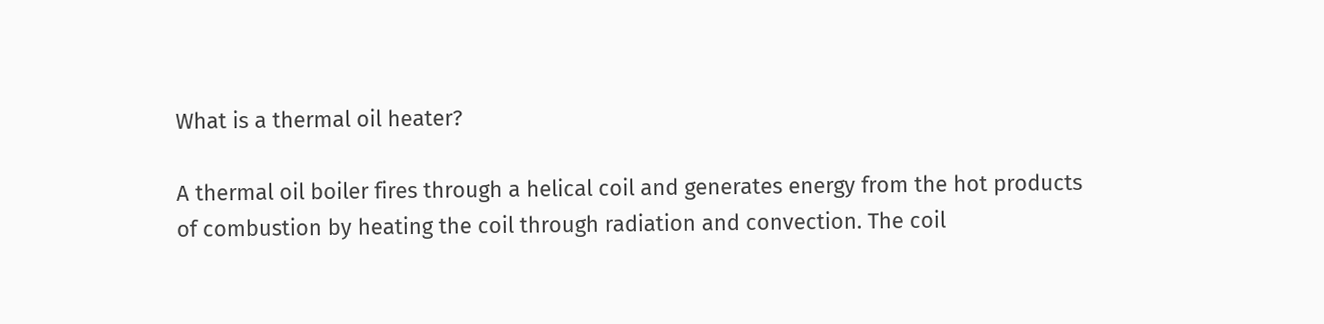What is a thermal oil heater?

A thermal oil boiler fires through a helical coil and generates energy from the hot products of combustion by heating the coil through radiation and convection. The coil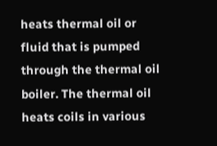heats thermal oil or fluid that is pumped through the thermal oil boiler. The thermal oil heats coils in various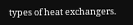types of heat exchangers.